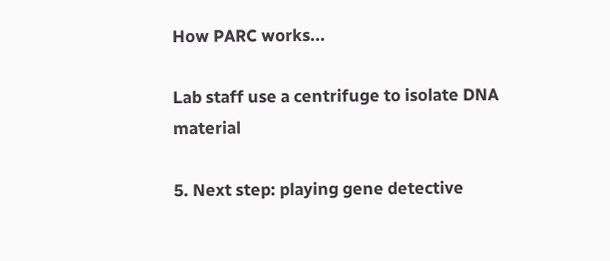How PARC works...

Lab staff use a centrifuge to isolate DNA material

5. Next step: playing gene detective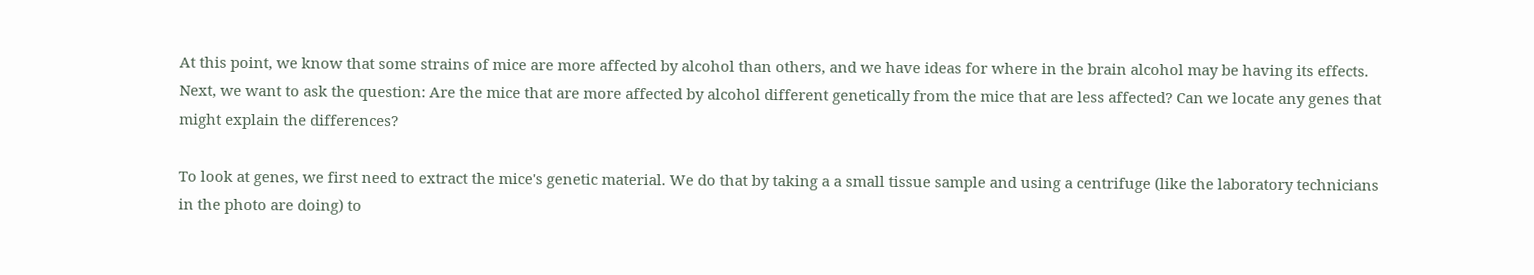At this point, we know that some strains of mice are more affected by alcohol than others, and we have ideas for where in the brain alcohol may be having its effects. Next, we want to ask the question: Are the mice that are more affected by alcohol different genetically from the mice that are less affected? Can we locate any genes that might explain the differences?

To look at genes, we first need to extract the mice's genetic material. We do that by taking a a small tissue sample and using a centrifuge (like the laboratory technicians in the photo are doing) to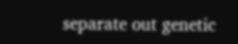separate out genetic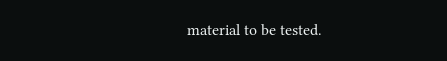material to be tested.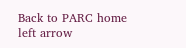Back to PARC home
left arrow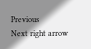Previous                 Next right arrow